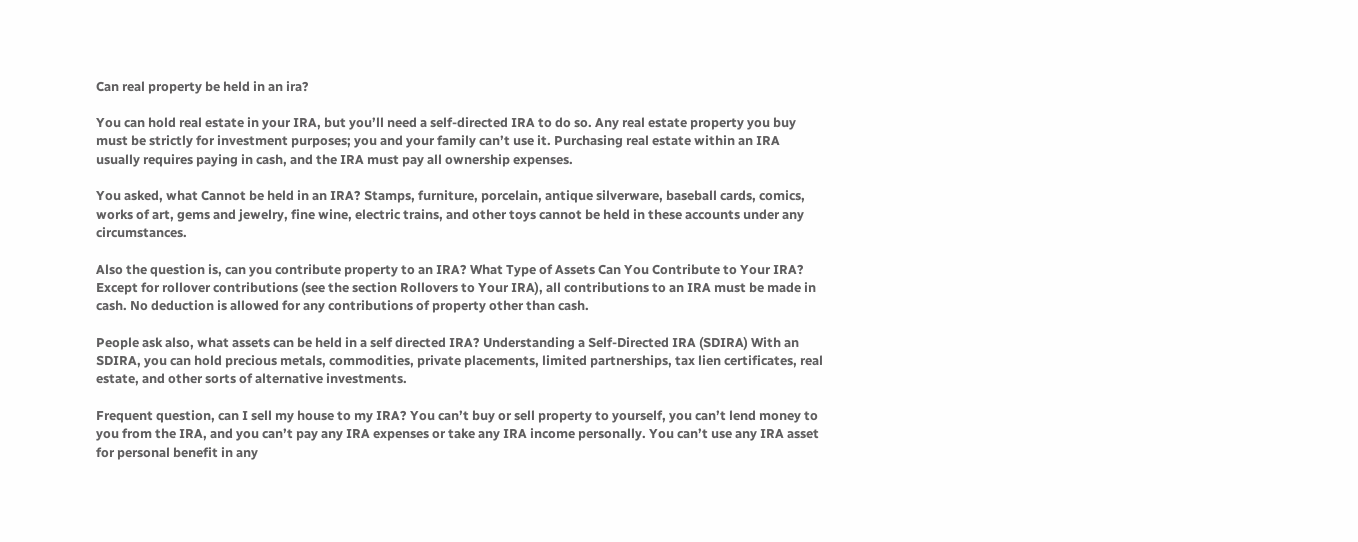Can real property be held in an ira?

You can hold real estate in your IRA, but you’ll need a self-directed IRA to do so. Any real estate property you buy must be strictly for investment purposes; you and your family can’t use it. Purchasing real estate within an IRA usually requires paying in cash, and the IRA must pay all ownership expenses.

You asked, what Cannot be held in an IRA? Stamps, furniture, porcelain, antique silverware, baseball cards, comics, works of art, gems and jewelry, fine wine, electric trains, and other toys cannot be held in these accounts under any circumstances.

Also the question is, can you contribute property to an IRA? What Type of Assets Can You Contribute to Your IRA? Except for rollover contributions (see the section Rollovers to Your IRA), all contributions to an IRA must be made in cash. No deduction is allowed for any contributions of property other than cash.

People ask also, what assets can be held in a self directed IRA? Understanding a Self-Directed IRA (SDIRA) With an SDIRA, you can hold precious metals, commodities, private placements, limited partnerships, tax lien certificates, real estate, and other sorts of alternative investments.

Frequent question, can I sell my house to my IRA? You can’t buy or sell property to yourself, you can’t lend money to you from the IRA, and you can’t pay any IRA expenses or take any IRA income personally. You can’t use any IRA asset for personal benefit in any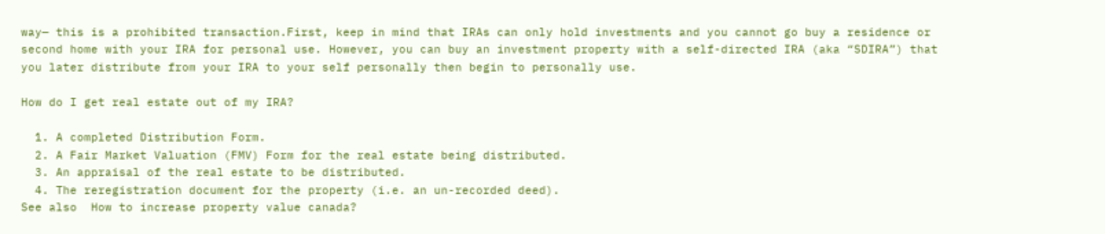way— this is a prohibited transaction.First, keep in mind that IRAs can only hold investments and you cannot go buy a residence or second home with your IRA for personal use. However, you can buy an investment property with a self-directed IRA (aka “SDIRA”) that you later distribute from your IRA to your self personally then begin to personally use.

How do I get real estate out of my IRA?

  1. A completed Distribution Form.
  2. A Fair Market Valuation (FMV) Form for the real estate being distributed.
  3. An appraisal of the real estate to be distributed.
  4. The reregistration document for the property (i.e. an un-recorded deed).
See also  How to increase property value canada?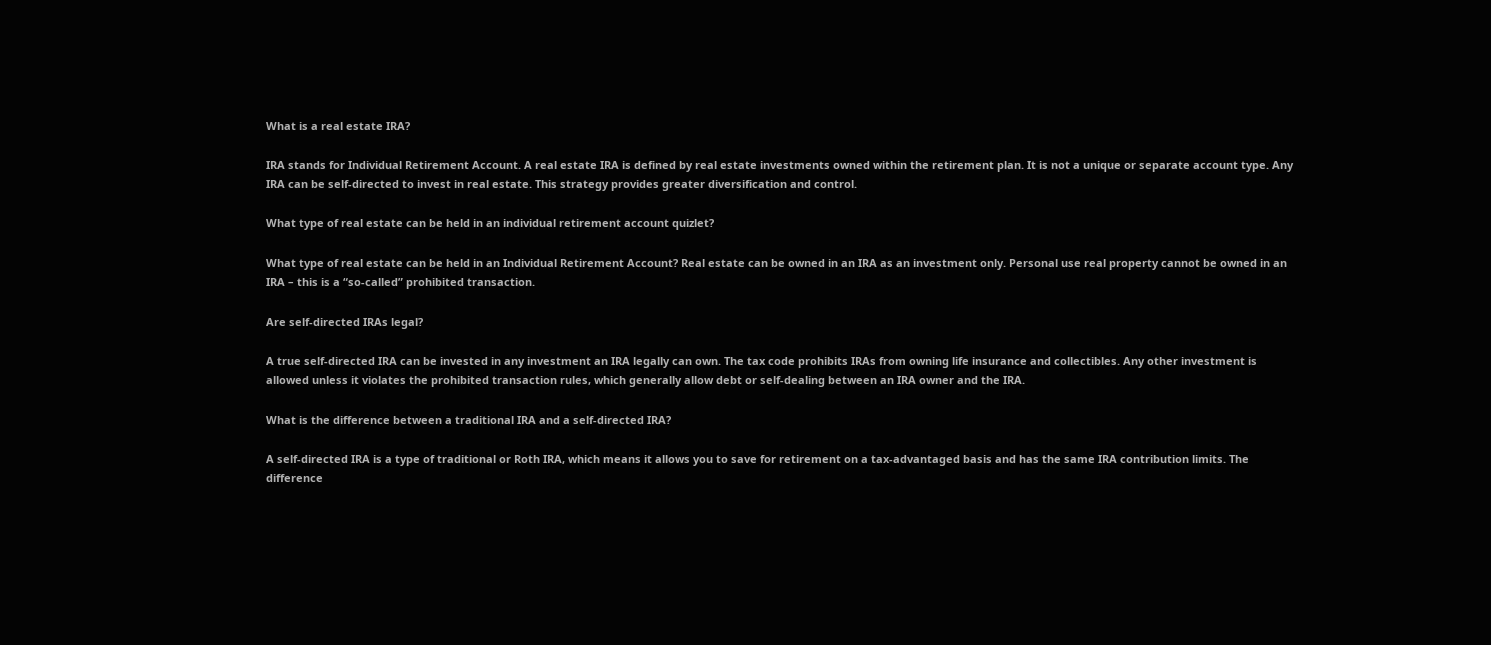What is a real estate IRA?

IRA stands for Individual Retirement Account. A real estate IRA is defined by real estate investments owned within the retirement plan. It is not a unique or separate account type. Any IRA can be self-directed to invest in real estate. This strategy provides greater diversification and control.

What type of real estate can be held in an individual retirement account quizlet?

What type of real estate can be held in an Individual Retirement Account? Real estate can be owned in an IRA as an investment only. Personal use real property cannot be owned in an IRA – this is a “so-called” prohibited transaction.

Are self-directed IRAs legal?

A true self-directed IRA can be invested in any investment an IRA legally can own. The tax code prohibits IRAs from owning life insurance and collectibles. Any other investment is allowed unless it violates the prohibited transaction rules, which generally allow debt or self-dealing between an IRA owner and the IRA.

What is the difference between a traditional IRA and a self-directed IRA?

A self-directed IRA is a type of traditional or Roth IRA, which means it allows you to save for retirement on a tax-advantaged basis and has the same IRA contribution limits. The difference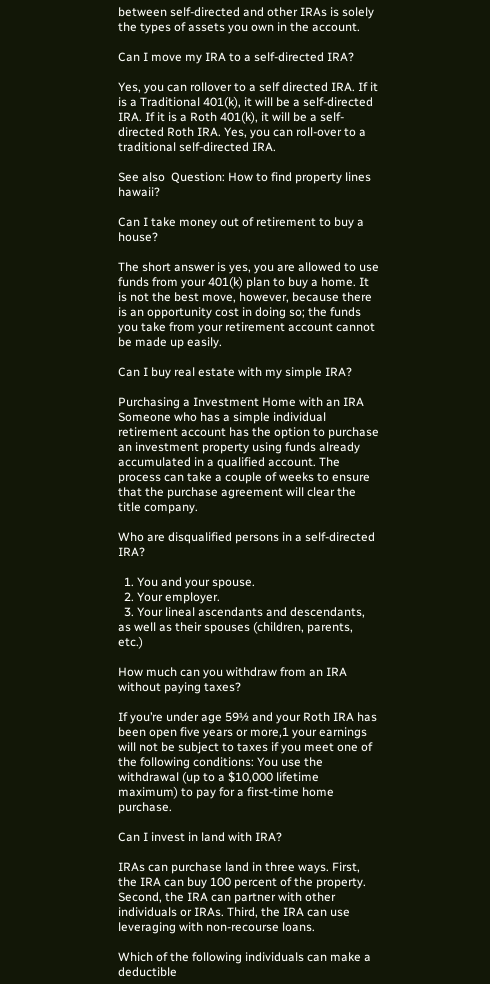between self-directed and other IRAs is solely the types of assets you own in the account.

Can I move my IRA to a self-directed IRA?

Yes, you can rollover to a self directed IRA. If it is a Traditional 401(k), it will be a self-directed IRA. If it is a Roth 401(k), it will be a self-directed Roth IRA. Yes, you can roll-over to a traditional self-directed IRA.

See also  Question: How to find property lines hawaii?

Can I take money out of retirement to buy a house?

The short answer is yes, you are allowed to use funds from your 401(k) plan to buy a home. It is not the best move, however, because there is an opportunity cost in doing so; the funds you take from your retirement account cannot be made up easily.

Can I buy real estate with my simple IRA?

Purchasing a Investment Home with an IRA Someone who has a simple individual retirement account has the option to purchase an investment property using funds already accumulated in a qualified account. The process can take a couple of weeks to ensure that the purchase agreement will clear the title company.

Who are disqualified persons in a self-directed IRA?

  1. You and your spouse.
  2. Your employer.
  3. Your lineal ascendants and descendants, as well as their spouses (children, parents, etc.)

How much can you withdraw from an IRA without paying taxes?

If you’re under age 59½ and your Roth IRA has been open five years or more,1 your earnings will not be subject to taxes if you meet one of the following conditions: You use the withdrawal (up to a $10,000 lifetime maximum) to pay for a first-time home purchase.

Can I invest in land with IRA?

IRAs can purchase land in three ways. First, the IRA can buy 100 percent of the property. Second, the IRA can partner with other individuals or IRAs. Third, the IRA can use leveraging with non-recourse loans.

Which of the following individuals can make a deductible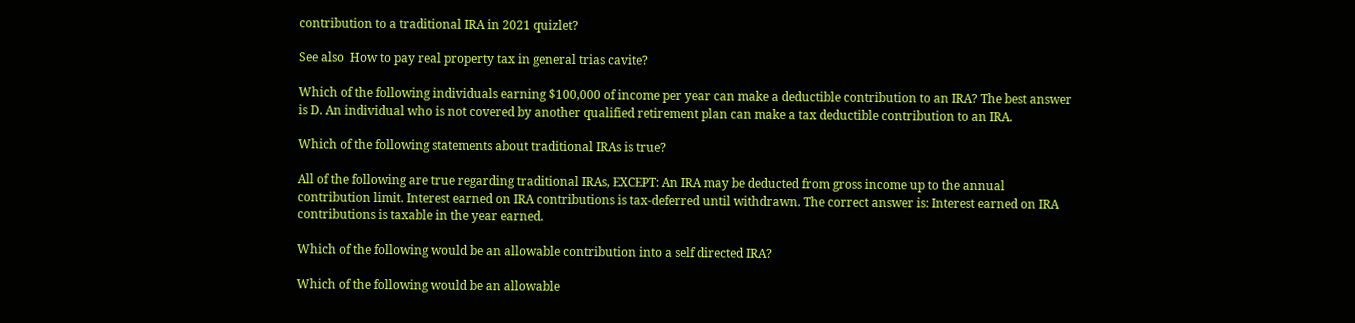contribution to a traditional IRA in 2021 quizlet?

See also  How to pay real property tax in general trias cavite?

Which of the following individuals earning $100,000 of income per year can make a deductible contribution to an IRA? The best answer is D. An individual who is not covered by another qualified retirement plan can make a tax deductible contribution to an IRA.

Which of the following statements about traditional IRAs is true?

All of the following are true regarding traditional IRAs, EXCEPT: An IRA may be deducted from gross income up to the annual contribution limit. Interest earned on IRA contributions is tax-deferred until withdrawn. The correct answer is: Interest earned on IRA contributions is taxable in the year earned.

Which of the following would be an allowable contribution into a self directed IRA?

Which of the following would be an allowable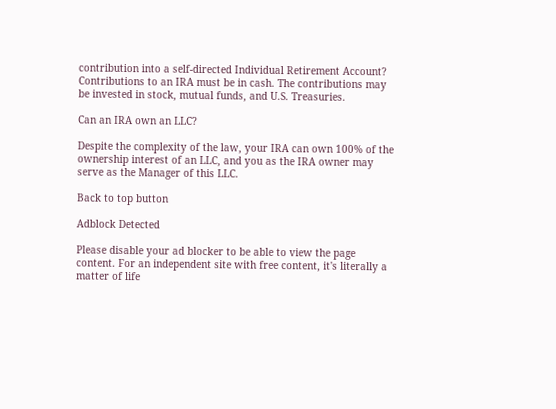contribution into a self-directed Individual Retirement Account? Contributions to an IRA must be in cash. The contributions may be invested in stock, mutual funds, and U.S. Treasuries.

Can an IRA own an LLC?

Despite the complexity of the law, your IRA can own 100% of the ownership interest of an LLC, and you as the IRA owner may serve as the Manager of this LLC.

Back to top button

Adblock Detected

Please disable your ad blocker to be able to view the page content. For an independent site with free content, it's literally a matter of life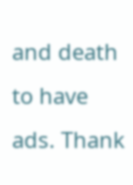and death to have ads. Thank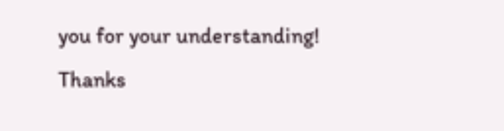you for your understanding! Thanks